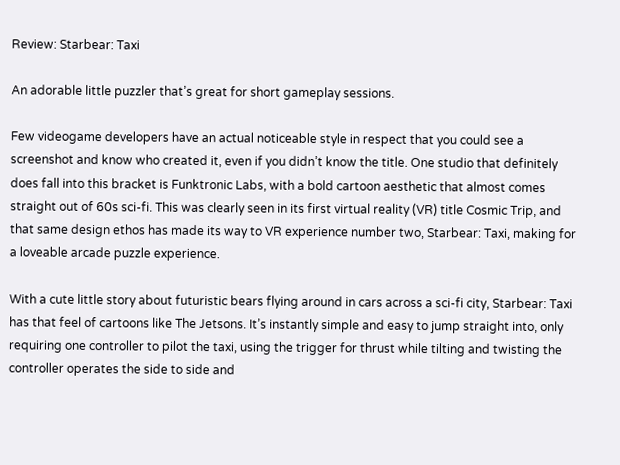Review: Starbear: Taxi

An adorable little puzzler that’s great for short gameplay sessions.

Few videogame developers have an actual noticeable style in respect that you could see a screenshot and know who created it, even if you didn’t know the title. One studio that definitely does fall into this bracket is Funktronic Labs, with a bold cartoon aesthetic that almost comes straight out of 60s sci-fi. This was clearly seen in its first virtual reality (VR) title Cosmic Trip, and that same design ethos has made its way to VR experience number two, Starbear: Taxi, making for a loveable arcade puzzle experience.

With a cute little story about futuristic bears flying around in cars across a sci-fi city, Starbear: Taxi has that feel of cartoons like The Jetsons. It’s instantly simple and easy to jump straight into, only requiring one controller to pilot the taxi, using the trigger for thrust while tilting and twisting the controller operates the side to side and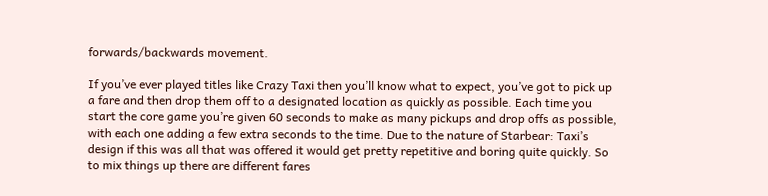forwards/backwards movement.

If you’ve ever played titles like Crazy Taxi then you’ll know what to expect, you’ve got to pick up a fare and then drop them off to a designated location as quickly as possible. Each time you start the core game you’re given 60 seconds to make as many pickups and drop offs as possible, with each one adding a few extra seconds to the time. Due to the nature of Starbear: Taxi’s design if this was all that was offered it would get pretty repetitive and boring quite quickly. So to mix things up there are different fares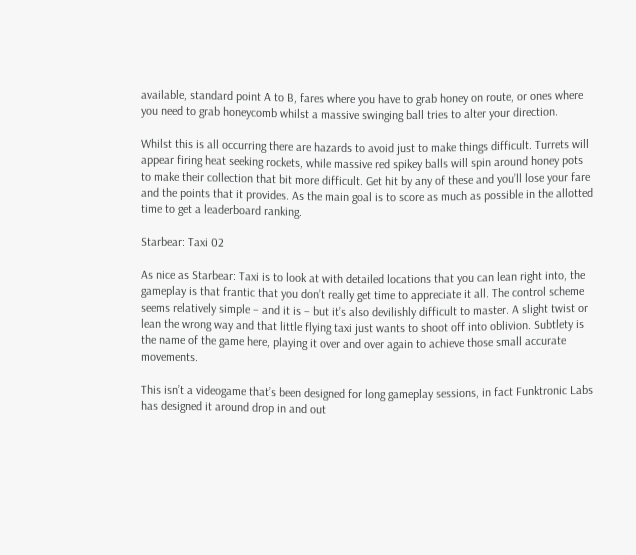available, standard point A to B, fares where you have to grab honey on route, or ones where you need to grab honeycomb whilst a massive swinging ball tries to alter your direction.

Whilst this is all occurring there are hazards to avoid just to make things difficult. Turrets will appear firing heat seeking rockets, while massive red spikey balls will spin around honey pots to make their collection that bit more difficult. Get hit by any of these and you’ll lose your fare and the points that it provides. As the main goal is to score as much as possible in the allotted time to get a leaderboard ranking.

Starbear: Taxi 02

As nice as Starbear: Taxi is to look at with detailed locations that you can lean right into, the gameplay is that frantic that you don’t really get time to appreciate it all. The control scheme seems relatively simple – and it is – but it’s also devilishly difficult to master. A slight twist or lean the wrong way and that little flying taxi just wants to shoot off into oblivion. Subtlety is the name of the game here, playing it over and over again to achieve those small accurate movements.

This isn’t a videogame that’s been designed for long gameplay sessions, in fact Funktronic Labs has designed it around drop in and out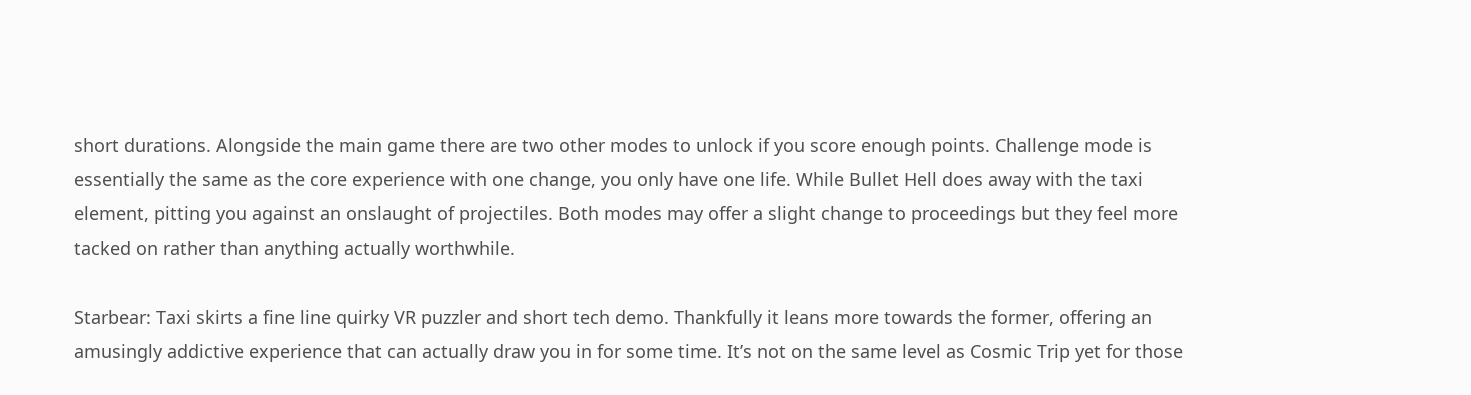short durations. Alongside the main game there are two other modes to unlock if you score enough points. Challenge mode is essentially the same as the core experience with one change, you only have one life. While Bullet Hell does away with the taxi element, pitting you against an onslaught of projectiles. Both modes may offer a slight change to proceedings but they feel more tacked on rather than anything actually worthwhile.

Starbear: Taxi skirts a fine line quirky VR puzzler and short tech demo. Thankfully it leans more towards the former, offering an amusingly addictive experience that can actually draw you in for some time. It’s not on the same level as Cosmic Trip yet for those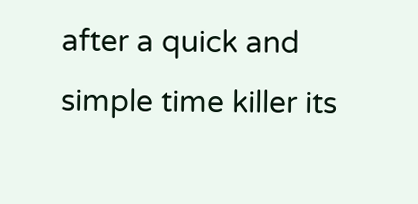after a quick and simple time killer its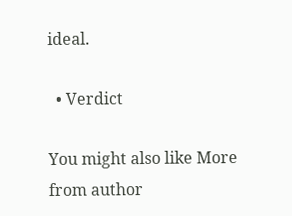ideal.

  • Verdict

You might also like More from author